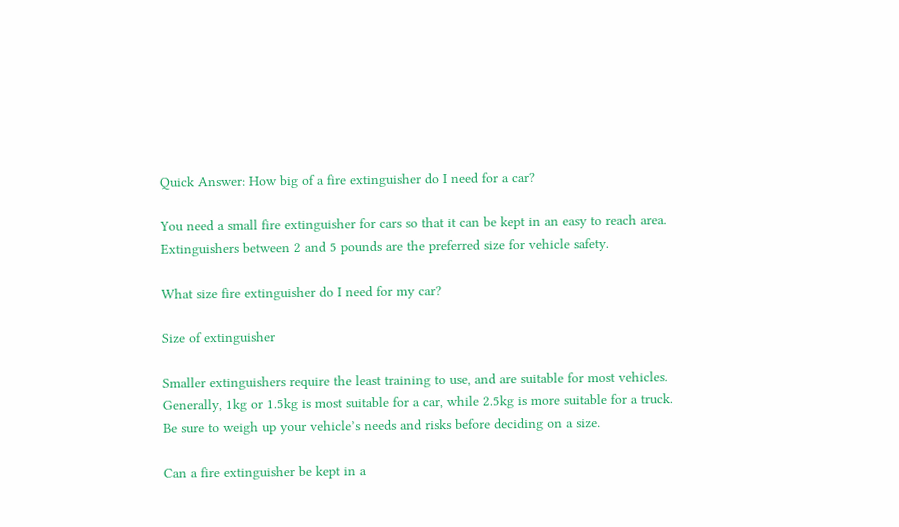Quick Answer: How big of a fire extinguisher do I need for a car?

You need a small fire extinguisher for cars so that it can be kept in an easy to reach area. Extinguishers between 2 and 5 pounds are the preferred size for vehicle safety.

What size fire extinguisher do I need for my car?

Size of extinguisher

Smaller extinguishers require the least training to use, and are suitable for most vehicles. Generally, 1kg or 1.5kg is most suitable for a car, while 2.5kg is more suitable for a truck. Be sure to weigh up your vehicle’s needs and risks before deciding on a size.

Can a fire extinguisher be kept in a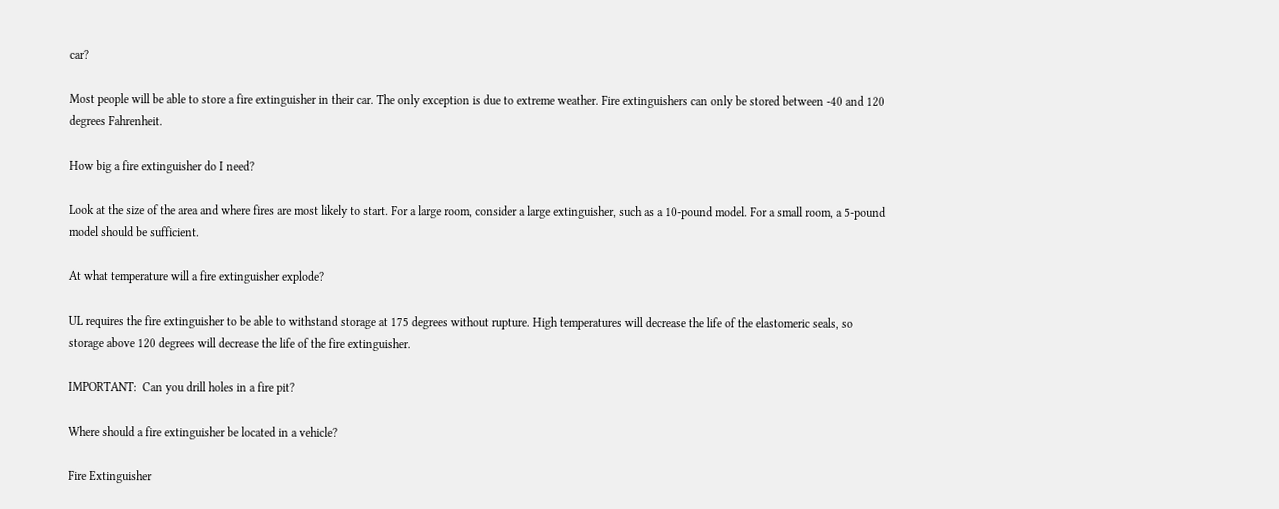car?

Most people will be able to store a fire extinguisher in their car. The only exception is due to extreme weather. Fire extinguishers can only be stored between -40 and 120 degrees Fahrenheit.

How big a fire extinguisher do I need?

Look at the size of the area and where fires are most likely to start. For a large room, consider a large extinguisher, such as a 10-pound model. For a small room, a 5-pound model should be sufficient.

At what temperature will a fire extinguisher explode?

UL requires the fire extinguisher to be able to withstand storage at 175 degrees without rupture. High temperatures will decrease the life of the elastomeric seals, so storage above 120 degrees will decrease the life of the fire extinguisher.

IMPORTANT:  Can you drill holes in a fire pit?

Where should a fire extinguisher be located in a vehicle?

Fire Extinguisher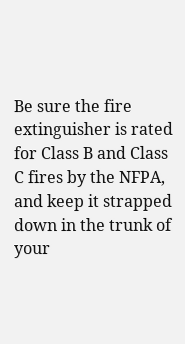Be sure the fire extinguisher is rated for Class B and Class C fires by the NFPA, and keep it strapped down in the trunk of your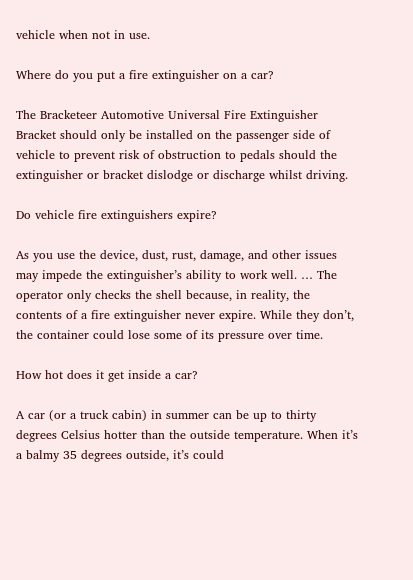vehicle when not in use.

Where do you put a fire extinguisher on a car?

The Bracketeer Automotive Universal Fire Extinguisher Bracket should only be installed on the passenger side of vehicle to prevent risk of obstruction to pedals should the extinguisher or bracket dislodge or discharge whilst driving.

Do vehicle fire extinguishers expire?

As you use the device, dust, rust, damage, and other issues may impede the extinguisher’s ability to work well. … The operator only checks the shell because, in reality, the contents of a fire extinguisher never expire. While they don’t, the container could lose some of its pressure over time.

How hot does it get inside a car?

A car (or a truck cabin) in summer can be up to thirty degrees Celsius hotter than the outside temperature. When it’s a balmy 35 degrees outside, it’s could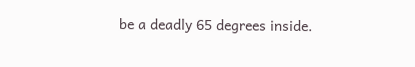be a deadly 65 degrees inside.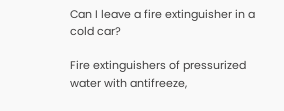Can I leave a fire extinguisher in a cold car?

Fire extinguishers of pressurized water with antifreeze,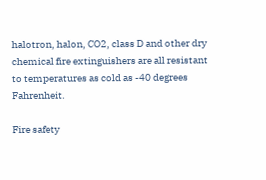halotron, halon, CO2, class D and other dry chemical fire extinguishers are all resistant to temperatures as cold as -40 degrees Fahrenheit.

Fire safety